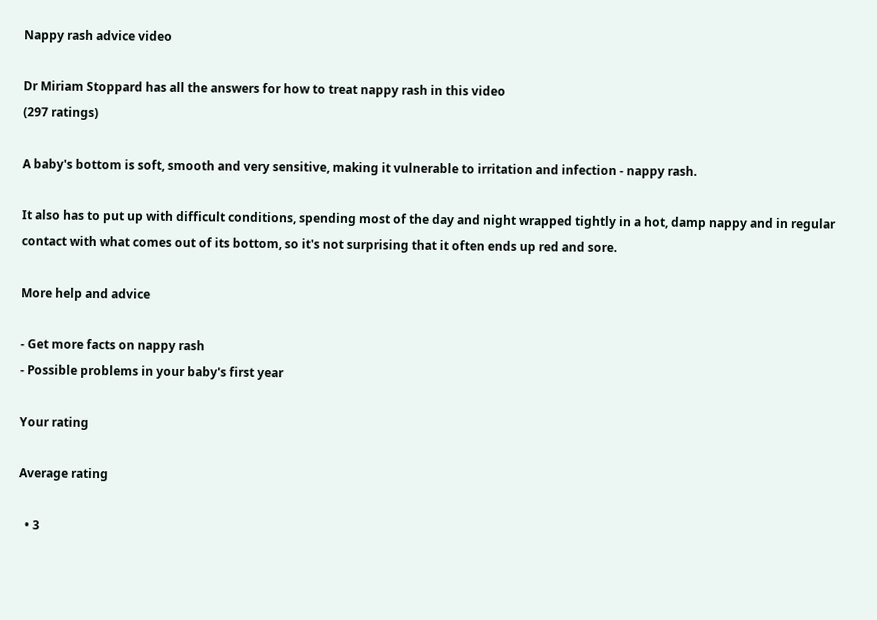Nappy rash advice video

Dr Miriam Stoppard has all the answers for how to treat nappy rash in this video
(297 ratings)

A baby's bottom is soft, smooth and very sensitive, making it vulnerable to irritation and infection - nappy rash.

It also has to put up with difficult conditions, spending most of the day and night wrapped tightly in a hot, damp nappy and in regular contact with what comes out of its bottom, so it's not surprising that it often ends up red and sore.

More help and advice

- Get more facts on nappy rash
- Possible problems in your baby's first year

Your rating

Average rating

  • 3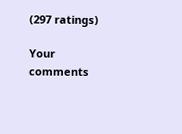(297 ratings)

Your comments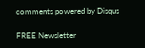comments powered by Disqus

FREE Newsletter